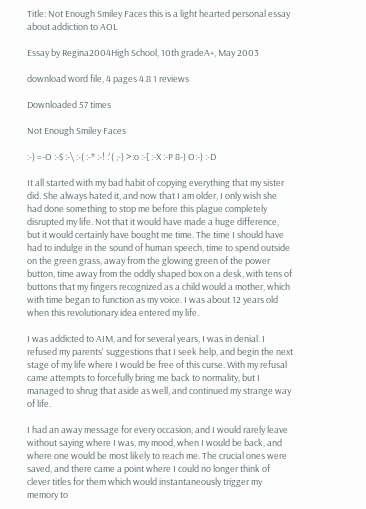Title: Not Enough Smiley Faces this is a light hearted personal essay about addiction to AOL

Essay by Regina2004High School, 10th gradeA+, May 2003

download word file, 4 pages 4.8 1 reviews

Downloaded 57 times

Not Enough Smiley Faces

:-) =-O :-$ :-\ :-( :-* :-! :'( ;-) >:o :-[ :-X :-P 8-) O:-) :-D

It all started with my bad habit of copying everything that my sister did. She always hated it, and now that I am older, I only wish she had done something to stop me before this plague completely disrupted my life. Not that it would have made a huge difference, but it would certainly have bought me time. The time I should have had to indulge in the sound of human speech, time to spend outside on the green grass, away from the glowing green of the power button, time away from the oddly shaped box on a desk, with tens of buttons that my fingers recognized as a child would a mother, which with time began to function as my voice. I was about 12 years old when this revolutionary idea entered my life.

I was addicted to AIM, and for several years, I was in denial. I refused my parents' suggestions that I seek help, and begin the next stage of my life where I would be free of this curse. With my refusal came attempts to forcefully bring me back to normality, but I managed to shrug that aside as well, and continued my strange way of life.

I had an away message for every occasion, and I would rarely leave without saying where I was, my mood, when I would be back, and where one would be most likely to reach me. The crucial ones were saved, and there came a point where I could no longer think of clever titles for them which would instantaneously trigger my memory to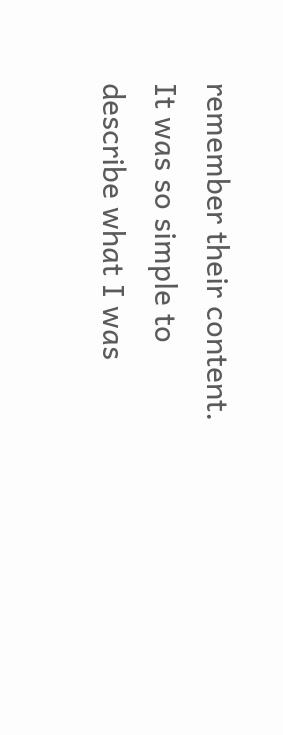remember their content. It was so simple to describe what I was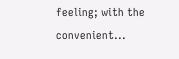feeling; with the convenient...